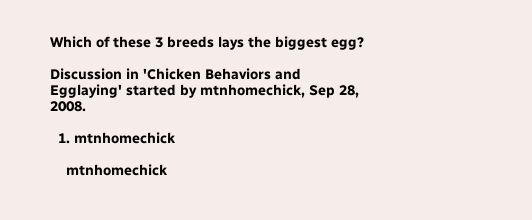Which of these 3 breeds lays the biggest egg?

Discussion in 'Chicken Behaviors and Egglaying' started by mtnhomechick, Sep 28, 2008.

  1. mtnhomechick

    mtnhomechick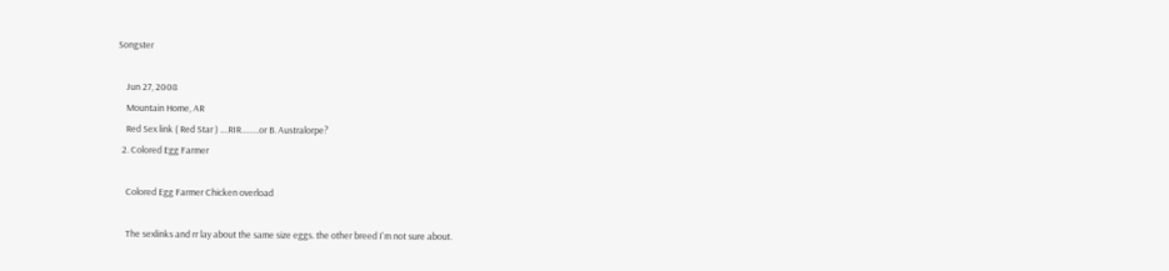Songster

    Jun 27, 2008
    Mountain Home, AR
    Red Sex link ( Red Star ) ....RIR.........or B. Australorpe?
  2. Colored Egg Farmer

    Colored Egg Farmer Chicken overload

    The sexlinks and rr lay about the same size eggs. the other breed I'm not sure about.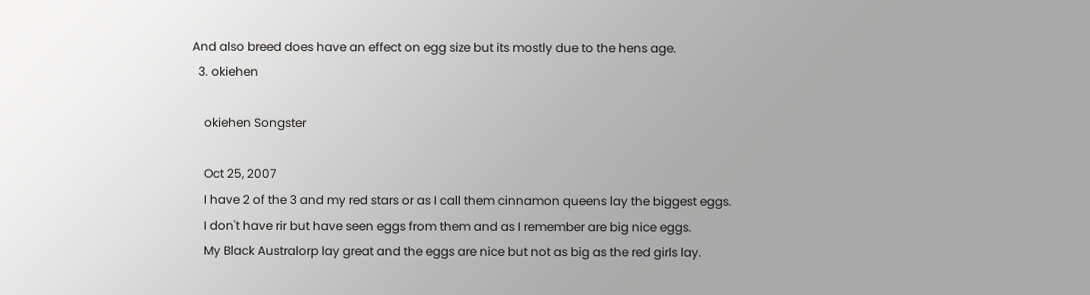And also breed does have an effect on egg size but its mostly due to the hens age.
  3. okiehen

    okiehen Songster

    Oct 25, 2007
    I have 2 of the 3 and my red stars or as I call them cinnamon queens lay the biggest eggs.
    I don't have rir but have seen eggs from them and as I remember are big nice eggs.
    My Black Australorp lay great and the eggs are nice but not as big as the red girls lay.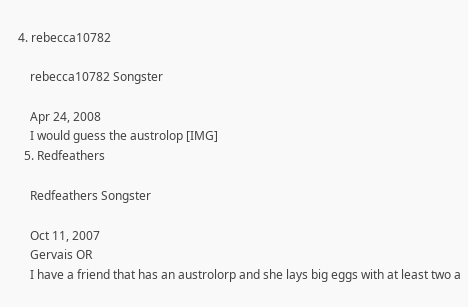4. rebecca10782

    rebecca10782 Songster

    Apr 24, 2008
    I would guess the austrolop [IMG]
  5. Redfeathers

    Redfeathers Songster

    Oct 11, 2007
    Gervais OR
    I have a friend that has an austrolorp and she lays big eggs with at least two a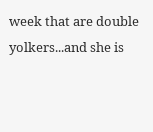week that are double yolkers...and she is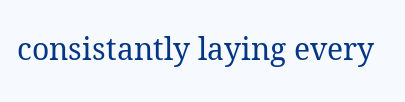consistantly laying every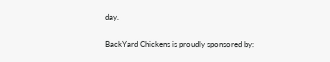day.

BackYard Chickens is proudly sponsored by: